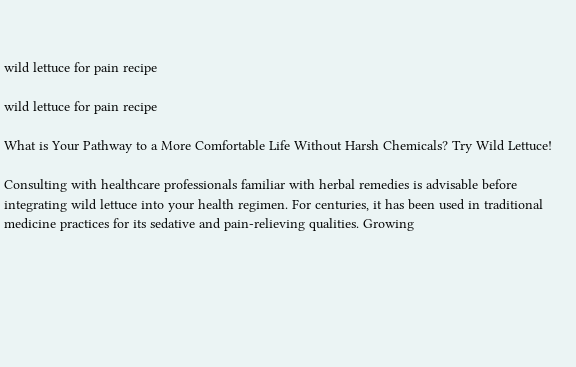wild lettuce for pain recipe

wild lettuce for pain recipe

What is Your Pathway to a More Comfortable Life Without Harsh Chemicals? Try Wild Lettuce!

Consulting with healthcare professionals familiar with herbal remedies is advisable before integrating wild lettuce into your health regimen. For centuries, it has been used in traditional medicine practices for its sedative and pain-relieving qualities. Growing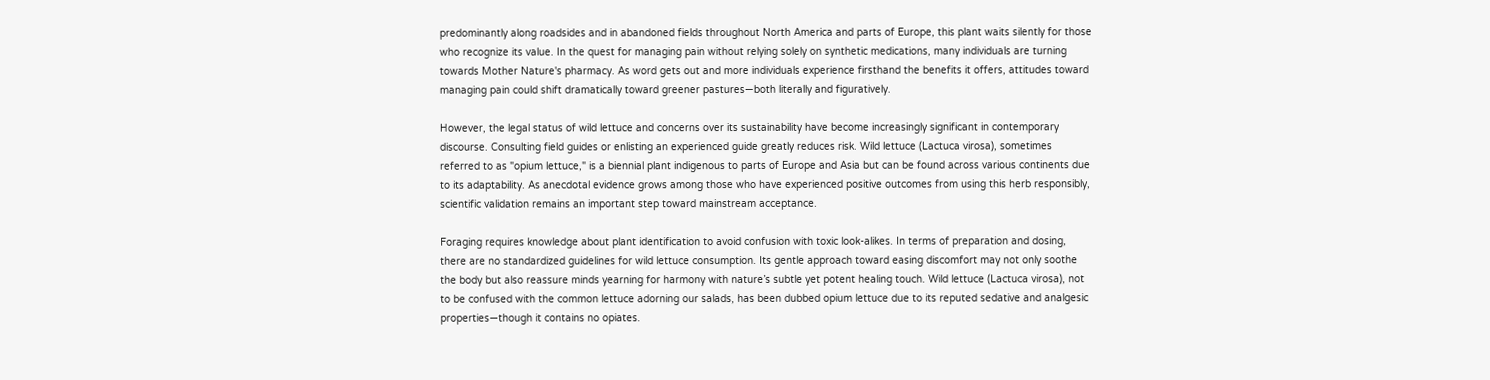predominantly along roadsides and in abandoned fields throughout North America and parts of Europe, this plant waits silently for those who recognize its value. In the quest for managing pain without relying solely on synthetic medications, many individuals are turning towards Mother Nature's pharmacy. As word gets out and more individuals experience firsthand the benefits it offers, attitudes toward managing pain could shift dramatically toward greener pastures—both literally and figuratively.

However, the legal status of wild lettuce and concerns over its sustainability have become increasingly significant in contemporary discourse. Consulting field guides or enlisting an experienced guide greatly reduces risk. Wild lettuce (Lactuca virosa), sometimes referred to as "opium lettuce," is a biennial plant indigenous to parts of Europe and Asia but can be found across various continents due to its adaptability. As anecdotal evidence grows among those who have experienced positive outcomes from using this herb responsibly, scientific validation remains an important step toward mainstream acceptance.

Foraging requires knowledge about plant identification to avoid confusion with toxic look-alikes. In terms of preparation and dosing, there are no standardized guidelines for wild lettuce consumption. Its gentle approach toward easing discomfort may not only soothe the body but also reassure minds yearning for harmony with nature’s subtle yet potent healing touch. Wild lettuce (Lactuca virosa), not to be confused with the common lettuce adorning our salads, has been dubbed opium lettuce due to its reputed sedative and analgesic properties—though it contains no opiates.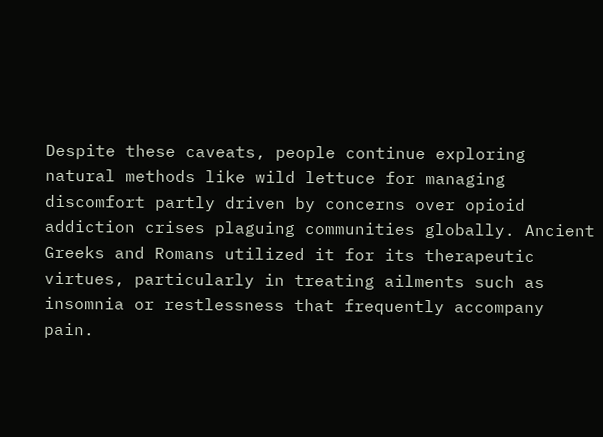Despite these caveats, people continue exploring natural methods like wild lettuce for managing discomfort partly driven by concerns over opioid addiction crises plaguing communities globally. Ancient Greeks and Romans utilized it for its therapeutic virtues, particularly in treating ailments such as insomnia or restlessness that frequently accompany pain.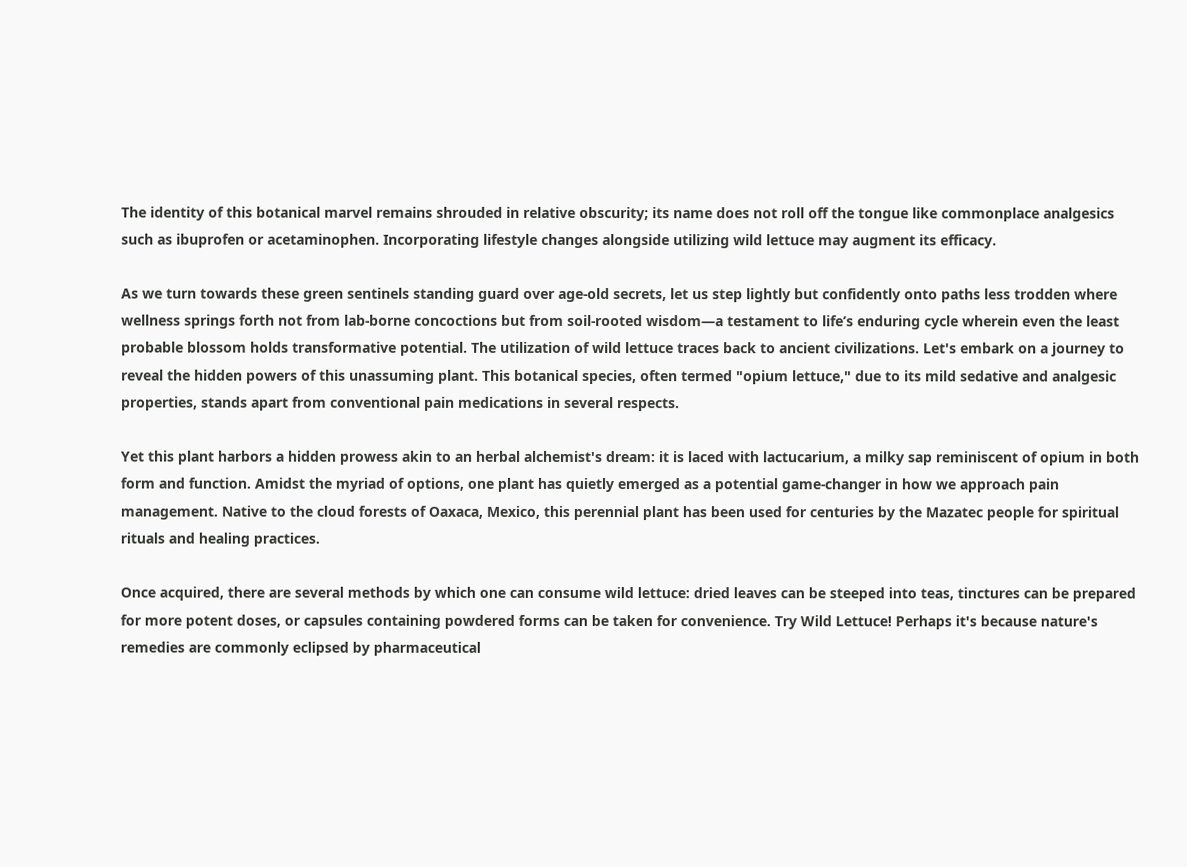The identity of this botanical marvel remains shrouded in relative obscurity; its name does not roll off the tongue like commonplace analgesics such as ibuprofen or acetaminophen. Incorporating lifestyle changes alongside utilizing wild lettuce may augment its efficacy.

As we turn towards these green sentinels standing guard over age-old secrets, let us step lightly but confidently onto paths less trodden where wellness springs forth not from lab-borne concoctions but from soil-rooted wisdom—a testament to life’s enduring cycle wherein even the least probable blossom holds transformative potential. The utilization of wild lettuce traces back to ancient civilizations. Let's embark on a journey to reveal the hidden powers of this unassuming plant. This botanical species, often termed "opium lettuce," due to its mild sedative and analgesic properties, stands apart from conventional pain medications in several respects.

Yet this plant harbors a hidden prowess akin to an herbal alchemist's dream: it is laced with lactucarium, a milky sap reminiscent of opium in both form and function. Amidst the myriad of options, one plant has quietly emerged as a potential game-changer in how we approach pain management. Native to the cloud forests of Oaxaca, Mexico, this perennial plant has been used for centuries by the Mazatec people for spiritual rituals and healing practices.

Once acquired, there are several methods by which one can consume wild lettuce: dried leaves can be steeped into teas, tinctures can be prepared for more potent doses, or capsules containing powdered forms can be taken for convenience. Try Wild Lettuce! Perhaps it's because nature's remedies are commonly eclipsed by pharmaceutical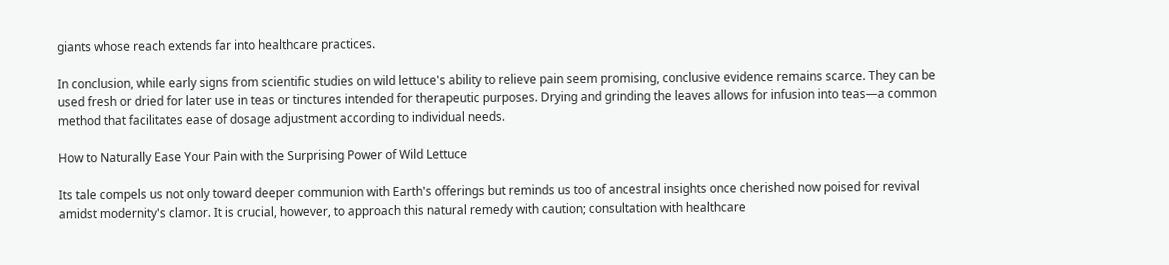giants whose reach extends far into healthcare practices.

In conclusion, while early signs from scientific studies on wild lettuce's ability to relieve pain seem promising, conclusive evidence remains scarce. They can be used fresh or dried for later use in teas or tinctures intended for therapeutic purposes. Drying and grinding the leaves allows for infusion into teas—a common method that facilitates ease of dosage adjustment according to individual needs.

How to Naturally Ease Your Pain with the Surprising Power of Wild Lettuce

Its tale compels us not only toward deeper communion with Earth's offerings but reminds us too of ancestral insights once cherished now poised for revival amidst modernity's clamor. It is crucial, however, to approach this natural remedy with caution; consultation with healthcare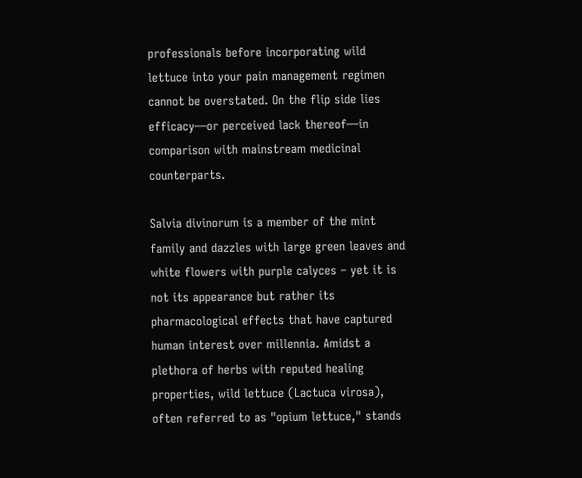professionals before incorporating wild lettuce into your pain management regimen cannot be overstated. On the flip side lies efficacy—or perceived lack thereof—in comparison with mainstream medicinal counterparts.

Salvia divinorum is a member of the mint family and dazzles with large green leaves and white flowers with purple calyces – yet it is not its appearance but rather its pharmacological effects that have captured human interest over millennia. Amidst a plethora of herbs with reputed healing properties, wild lettuce (Lactuca virosa), often referred to as "opium lettuce," stands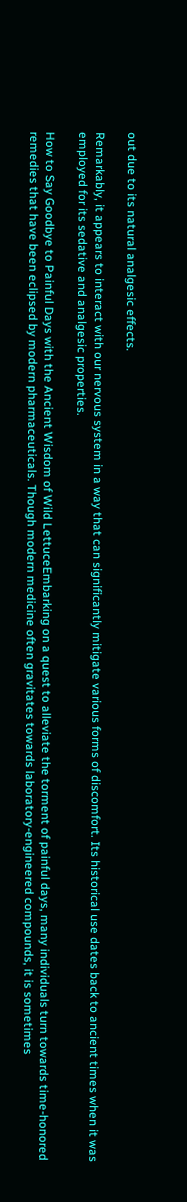out due to its natural analgesic effects.

Remarkably, it appears to interact with our nervous system in a way that can significantly mitigate various forms of discomfort. Its historical use dates back to ancient times when it was employed for its sedative and analgesic properties.

How to Say Goodbye to Painful Days with the Ancient Wisdom of Wild LettuceEmbarking on a quest to alleviate the torment of painful days, many individuals turn towards time-honored remedies that have been eclipsed by modern pharmaceuticals. Though modern medicine often gravitates towards laboratory-engineered compounds, it is sometimes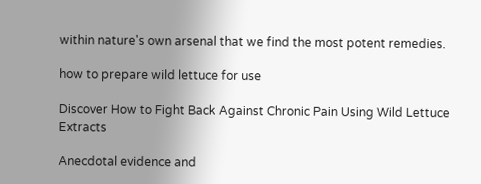within nature's own arsenal that we find the most potent remedies.

how to prepare wild lettuce for use

Discover How to Fight Back Against Chronic Pain Using Wild Lettuce Extracts

Anecdotal evidence and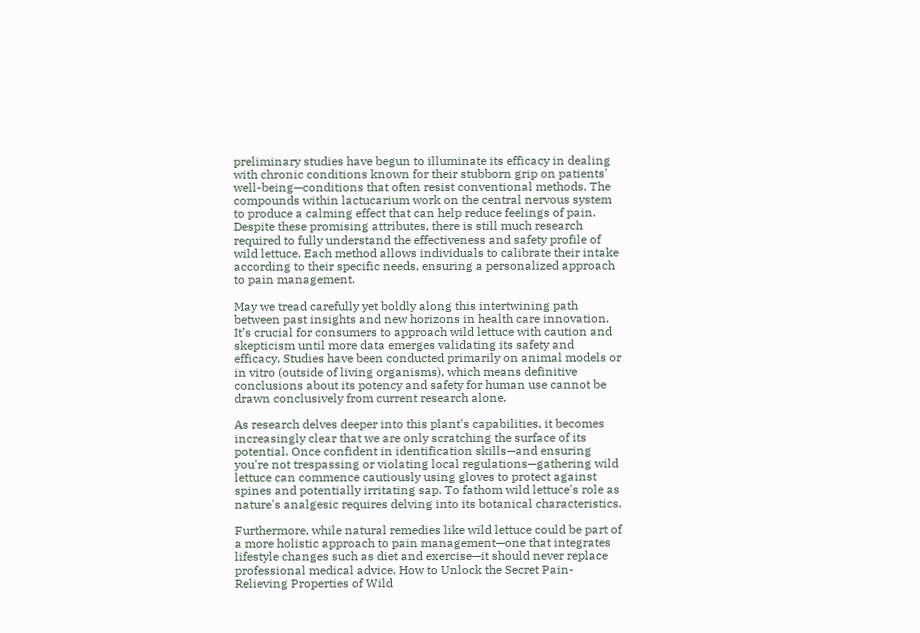preliminary studies have begun to illuminate its efficacy in dealing with chronic conditions known for their stubborn grip on patients' well-being—conditions that often resist conventional methods. The compounds within lactucarium work on the central nervous system to produce a calming effect that can help reduce feelings of pain. Despite these promising attributes, there is still much research required to fully understand the effectiveness and safety profile of wild lettuce. Each method allows individuals to calibrate their intake according to their specific needs, ensuring a personalized approach to pain management.

May we tread carefully yet boldly along this intertwining path between past insights and new horizons in health care innovation. It’s crucial for consumers to approach wild lettuce with caution and skepticism until more data emerges validating its safety and efficacy. Studies have been conducted primarily on animal models or in vitro (outside of living organisms), which means definitive conclusions about its potency and safety for human use cannot be drawn conclusively from current research alone.

As research delves deeper into this plant's capabilities, it becomes increasingly clear that we are only scratching the surface of its potential. Once confident in identification skills—and ensuring you're not trespassing or violating local regulations—gathering wild lettuce can commence cautiously using gloves to protect against spines and potentially irritating sap. To fathom wild lettuce's role as nature's analgesic requires delving into its botanical characteristics.

Furthermore, while natural remedies like wild lettuce could be part of a more holistic approach to pain management—one that integrates lifestyle changes such as diet and exercise—it should never replace professional medical advice. How to Unlock the Secret Pain-Relieving Properties of Wild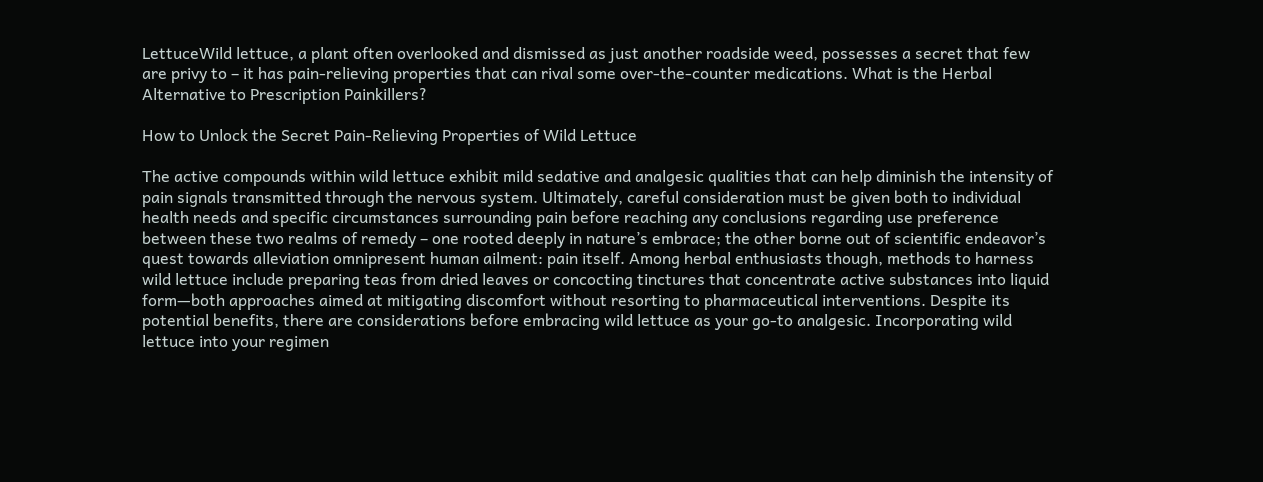LettuceWild lettuce, a plant often overlooked and dismissed as just another roadside weed, possesses a secret that few are privy to – it has pain-relieving properties that can rival some over-the-counter medications. What is the Herbal Alternative to Prescription Painkillers?

How to Unlock the Secret Pain-Relieving Properties of Wild Lettuce

The active compounds within wild lettuce exhibit mild sedative and analgesic qualities that can help diminish the intensity of pain signals transmitted through the nervous system. Ultimately, careful consideration must be given both to individual health needs and specific circumstances surrounding pain before reaching any conclusions regarding use preference between these two realms of remedy – one rooted deeply in nature’s embrace; the other borne out of scientific endeavor’s quest towards alleviation omnipresent human ailment: pain itself. Among herbal enthusiasts though, methods to harness wild lettuce include preparing teas from dried leaves or concocting tinctures that concentrate active substances into liquid form—both approaches aimed at mitigating discomfort without resorting to pharmaceutical interventions. Despite its potential benefits, there are considerations before embracing wild lettuce as your go-to analgesic. Incorporating wild lettuce into your regimen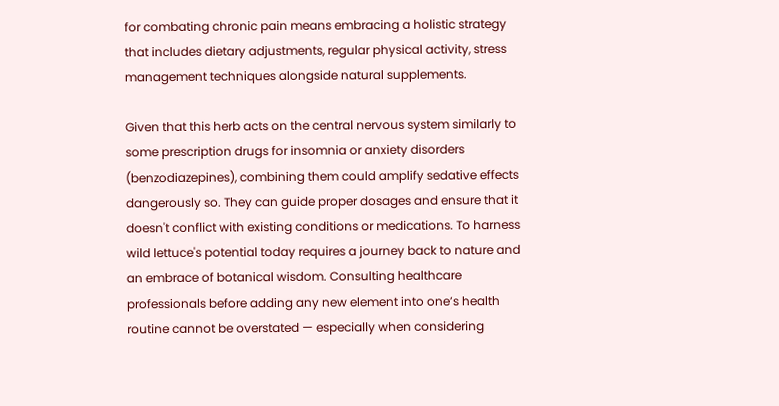for combating chronic pain means embracing a holistic strategy that includes dietary adjustments, regular physical activity, stress management techniques alongside natural supplements.

Given that this herb acts on the central nervous system similarly to some prescription drugs for insomnia or anxiety disorders (benzodiazepines), combining them could amplify sedative effects dangerously so. They can guide proper dosages and ensure that it doesn't conflict with existing conditions or medications. To harness wild lettuce's potential today requires a journey back to nature and an embrace of botanical wisdom. Consulting healthcare professionals before adding any new element into one’s health routine cannot be overstated — especially when considering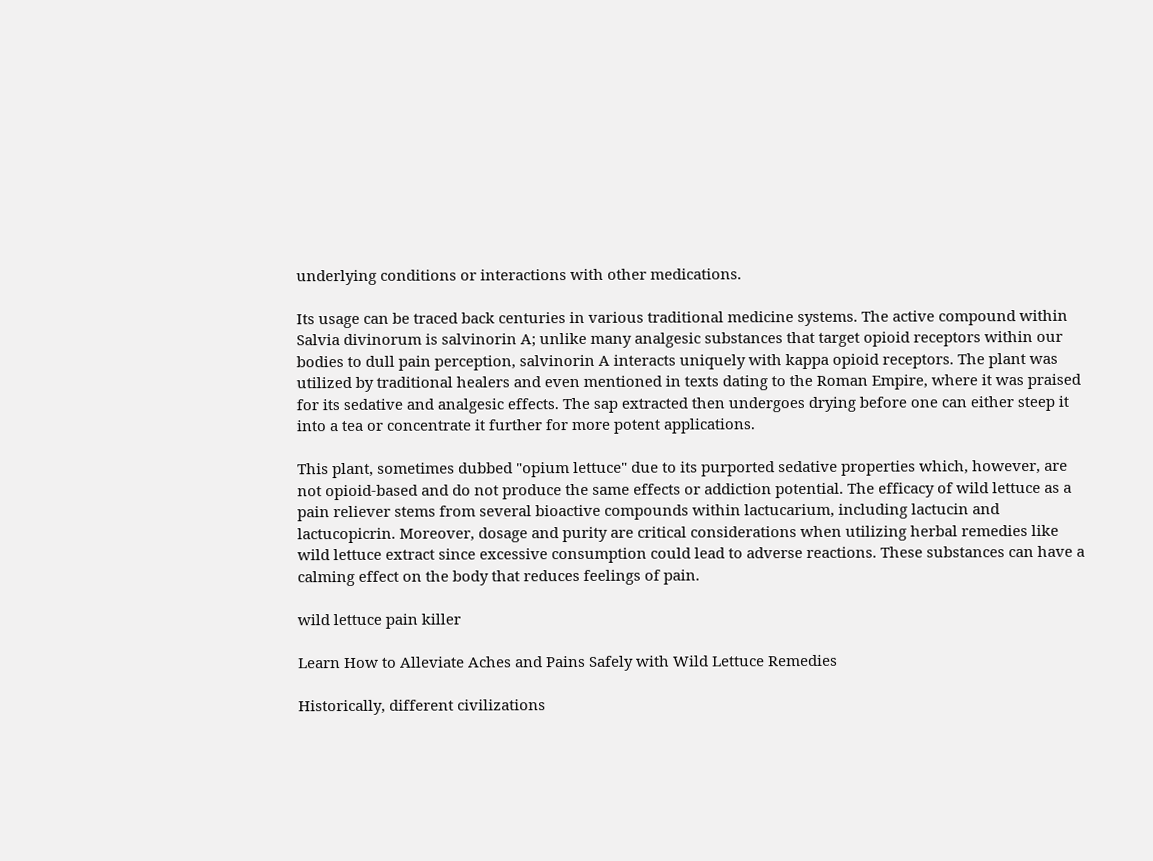underlying conditions or interactions with other medications.

Its usage can be traced back centuries in various traditional medicine systems. The active compound within Salvia divinorum is salvinorin A; unlike many analgesic substances that target opioid receptors within our bodies to dull pain perception, salvinorin A interacts uniquely with kappa opioid receptors. The plant was utilized by traditional healers and even mentioned in texts dating to the Roman Empire, where it was praised for its sedative and analgesic effects. The sap extracted then undergoes drying before one can either steep it into a tea or concentrate it further for more potent applications.

This plant, sometimes dubbed "opium lettuce" due to its purported sedative properties which, however, are not opioid-based and do not produce the same effects or addiction potential. The efficacy of wild lettuce as a pain reliever stems from several bioactive compounds within lactucarium, including lactucin and lactucopicrin. Moreover, dosage and purity are critical considerations when utilizing herbal remedies like wild lettuce extract since excessive consumption could lead to adverse reactions. These substances can have a calming effect on the body that reduces feelings of pain.

wild lettuce pain killer

Learn How to Alleviate Aches and Pains Safely with Wild Lettuce Remedies

Historically, different civilizations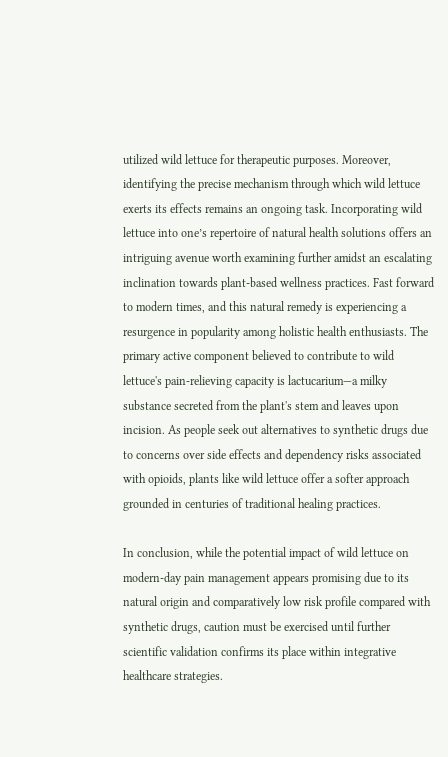utilized wild lettuce for therapeutic purposes. Moreover, identifying the precise mechanism through which wild lettuce exerts its effects remains an ongoing task. Incorporating wild lettuce into one’s repertoire of natural health solutions offers an intriguing avenue worth examining further amidst an escalating inclination towards plant-based wellness practices. Fast forward to modern times, and this natural remedy is experiencing a resurgence in popularity among holistic health enthusiasts. The primary active component believed to contribute to wild lettuce's pain-relieving capacity is lactucarium—a milky substance secreted from the plant's stem and leaves upon incision. As people seek out alternatives to synthetic drugs due to concerns over side effects and dependency risks associated with opioids, plants like wild lettuce offer a softer approach grounded in centuries of traditional healing practices.

In conclusion, while the potential impact of wild lettuce on modern-day pain management appears promising due to its natural origin and comparatively low risk profile compared with synthetic drugs, caution must be exercised until further scientific validation confirms its place within integrative healthcare strategies.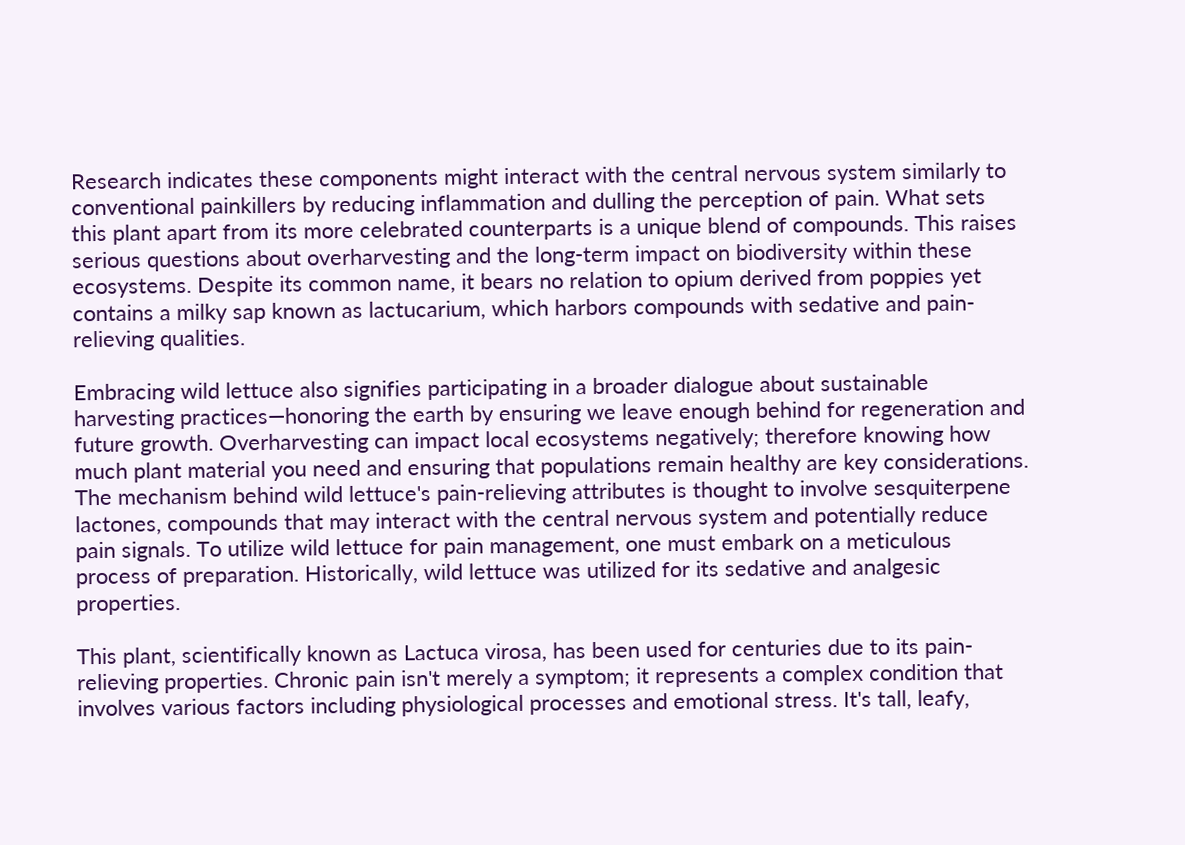Research indicates these components might interact with the central nervous system similarly to conventional painkillers by reducing inflammation and dulling the perception of pain. What sets this plant apart from its more celebrated counterparts is a unique blend of compounds. This raises serious questions about overharvesting and the long-term impact on biodiversity within these ecosystems. Despite its common name, it bears no relation to opium derived from poppies yet contains a milky sap known as lactucarium, which harbors compounds with sedative and pain-relieving qualities.

Embracing wild lettuce also signifies participating in a broader dialogue about sustainable harvesting practices—honoring the earth by ensuring we leave enough behind for regeneration and future growth. Overharvesting can impact local ecosystems negatively; therefore knowing how much plant material you need and ensuring that populations remain healthy are key considerations. The mechanism behind wild lettuce's pain-relieving attributes is thought to involve sesquiterpene lactones, compounds that may interact with the central nervous system and potentially reduce pain signals. To utilize wild lettuce for pain management, one must embark on a meticulous process of preparation. Historically, wild lettuce was utilized for its sedative and analgesic properties.

This plant, scientifically known as Lactuca virosa, has been used for centuries due to its pain-relieving properties. Chronic pain isn't merely a symptom; it represents a complex condition that involves various factors including physiological processes and emotional stress. It's tall, leafy,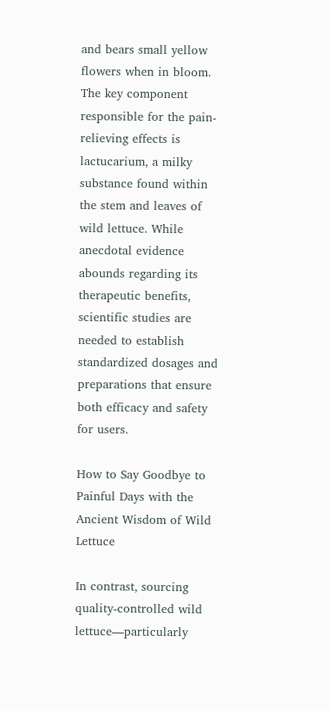and bears small yellow flowers when in bloom. The key component responsible for the pain-relieving effects is lactucarium, a milky substance found within the stem and leaves of wild lettuce. While anecdotal evidence abounds regarding its therapeutic benefits, scientific studies are needed to establish standardized dosages and preparations that ensure both efficacy and safety for users.

How to Say Goodbye to Painful Days with the Ancient Wisdom of Wild Lettuce

In contrast, sourcing quality-controlled wild lettuce—particularly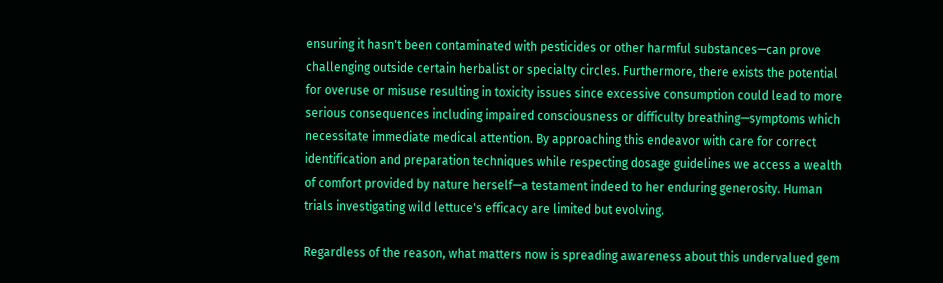ensuring it hasn't been contaminated with pesticides or other harmful substances—can prove challenging outside certain herbalist or specialty circles. Furthermore, there exists the potential for overuse or misuse resulting in toxicity issues since excessive consumption could lead to more serious consequences including impaired consciousness or difficulty breathing—symptoms which necessitate immediate medical attention. By approaching this endeavor with care for correct identification and preparation techniques while respecting dosage guidelines we access a wealth of comfort provided by nature herself—a testament indeed to her enduring generosity. Human trials investigating wild lettuce's efficacy are limited but evolving.

Regardless of the reason, what matters now is spreading awareness about this undervalued gem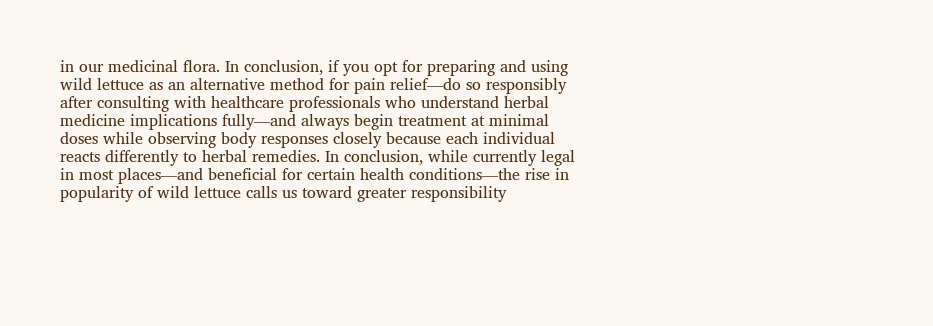in our medicinal flora. In conclusion, if you opt for preparing and using wild lettuce as an alternative method for pain relief—do so responsibly after consulting with healthcare professionals who understand herbal medicine implications fully—and always begin treatment at minimal doses while observing body responses closely because each individual reacts differently to herbal remedies. In conclusion, while currently legal in most places—and beneficial for certain health conditions—the rise in popularity of wild lettuce calls us toward greater responsibility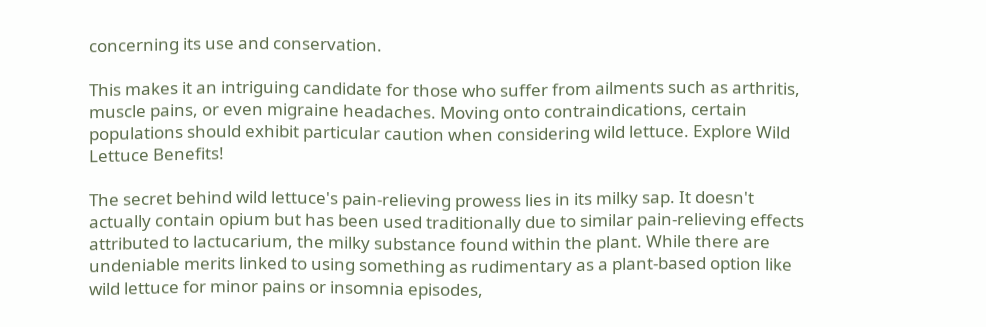concerning its use and conservation.

This makes it an intriguing candidate for those who suffer from ailments such as arthritis, muscle pains, or even migraine headaches. Moving onto contraindications, certain populations should exhibit particular caution when considering wild lettuce. Explore Wild Lettuce Benefits!

The secret behind wild lettuce's pain-relieving prowess lies in its milky sap. It doesn't actually contain opium but has been used traditionally due to similar pain-relieving effects attributed to lactucarium, the milky substance found within the plant. While there are undeniable merits linked to using something as rudimentary as a plant-based option like wild lettuce for minor pains or insomnia episodes,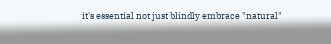it's essential not just blindly embrace "natural"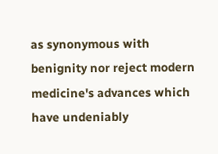as synonymous with benignity nor reject modern medicine's advances which have undeniably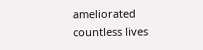ameliorated countless lives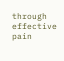through effective pain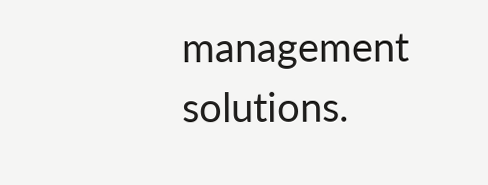management solutions.